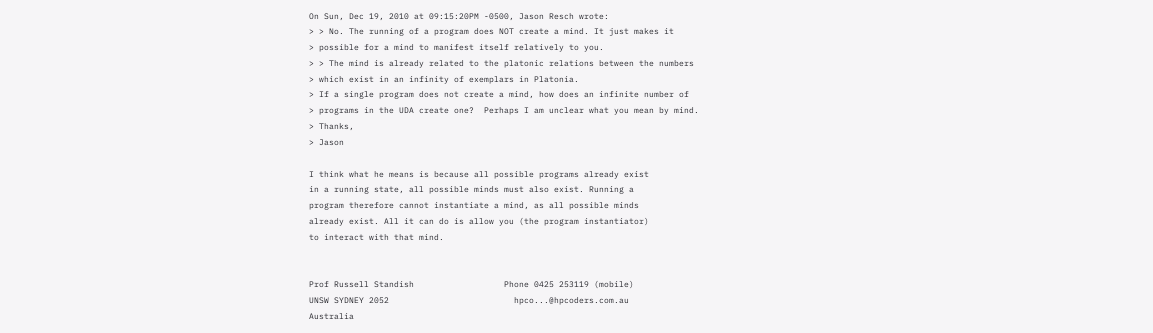On Sun, Dec 19, 2010 at 09:15:20PM -0500, Jason Resch wrote:
> > No. The running of a program does NOT create a mind. It just makes it
> possible for a mind to manifest itself relatively to you.
> > The mind is already related to the platonic relations between the numbers
> which exist in an infinity of exemplars in Platonia.
> If a single program does not create a mind, how does an infinite number of
> programs in the UDA create one?  Perhaps I am unclear what you mean by mind.
> Thanks,
> Jason

I think what he means is because all possible programs already exist
in a running state, all possible minds must also exist. Running a
program therefore cannot instantiate a mind, as all possible minds
already exist. All it can do is allow you (the program instantiator)
to interact with that mind.


Prof Russell Standish                  Phone 0425 253119 (mobile)
UNSW SYDNEY 2052                         hpco...@hpcoders.com.au
Australia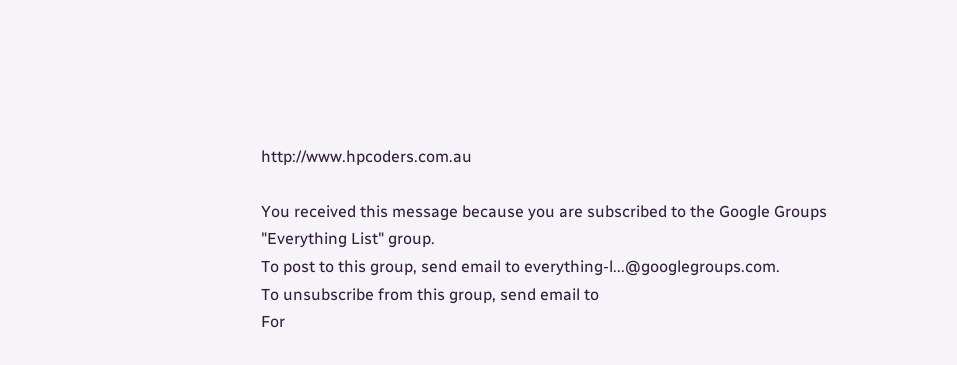http://www.hpcoders.com.au

You received this message because you are subscribed to the Google Groups
"Everything List" group.
To post to this group, send email to everything-l...@googlegroups.com.
To unsubscribe from this group, send email to
For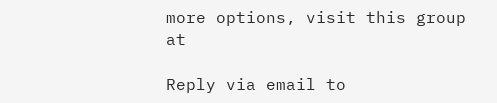more options, visit this group at

Reply via email to